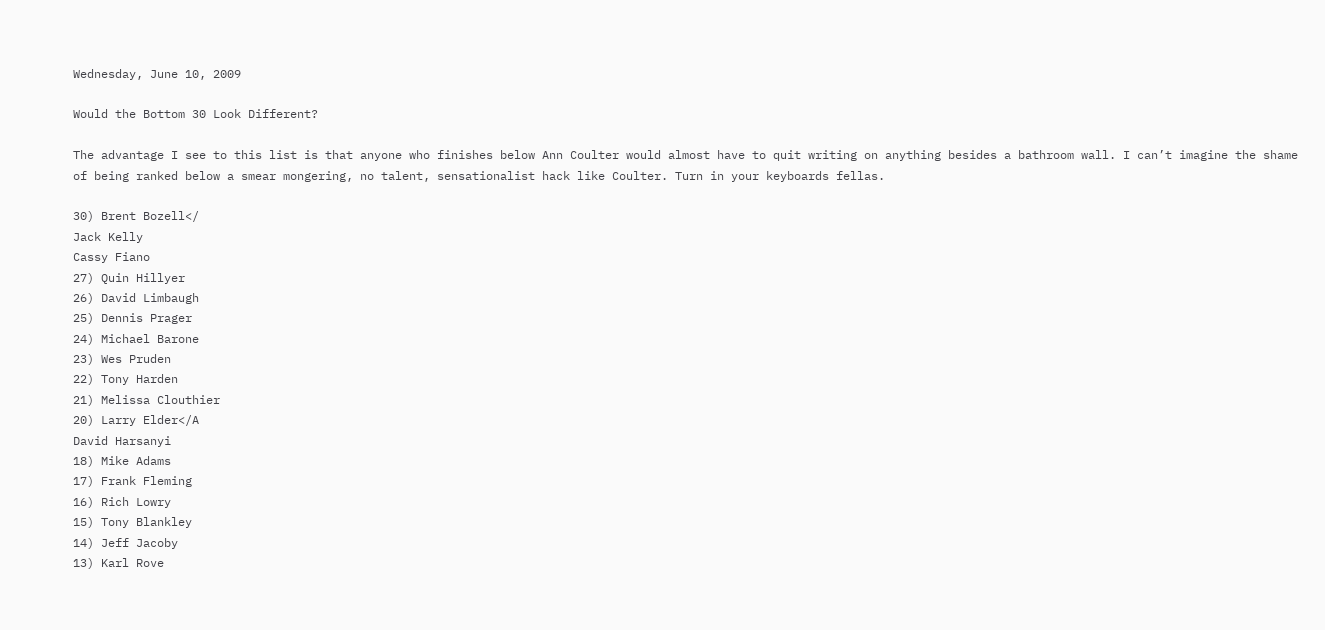Wednesday, June 10, 2009

Would the Bottom 30 Look Different?

The advantage I see to this list is that anyone who finishes below Ann Coulter would almost have to quit writing on anything besides a bathroom wall. I can’t imagine the shame of being ranked below a smear mongering, no talent, sensationalist hack like Coulter. Turn in your keyboards fellas.

30) Brent Bozell</
Jack Kelly
Cassy Fiano
27) Quin Hillyer
26) David Limbaugh
25) Dennis Prager
24) Michael Barone
23) Wes Pruden
22) Tony Harden
21) Melissa Clouthier
20) Larry Elder</A
David Harsanyi
18) Mike Adams
17) Frank Fleming
16) Rich Lowry
15) Tony Blankley
14) Jeff Jacoby
13) Karl Rove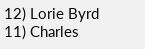12) Lorie Byrd
11) Charles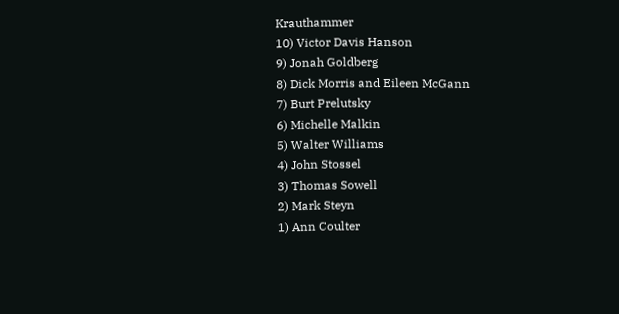Krauthammer
10) Victor Davis Hanson
9) Jonah Goldberg
8) Dick Morris and Eileen McGann
7) Burt Prelutsky
6) Michelle Malkin
5) Walter Williams
4) John Stossel
3) Thomas Sowell
2) Mark Steyn
1) Ann Coulter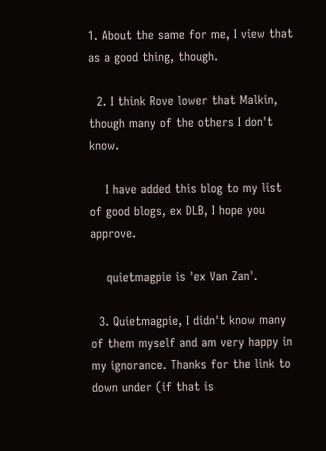1. About the same for me, I view that as a good thing, though.

  2. I think Rove lower that Malkin, though many of the others I don't know.

    I have added this blog to my list of good blogs, ex DLB, I hope you approve.

    quietmagpie is 'ex Van Zan'.

  3. Quietmagpie, I didn't know many of them myself and am very happy in my ignorance. Thanks for the link to down under (if that is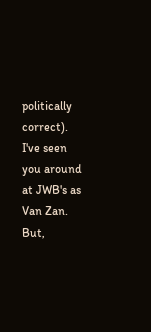politically correct). I've seen you around at JWB's as Van Zan. But,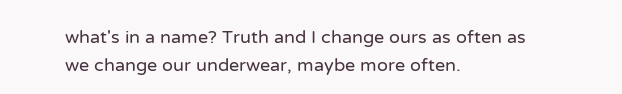what's in a name? Truth and I change ours as often as we change our underwear, maybe more often.